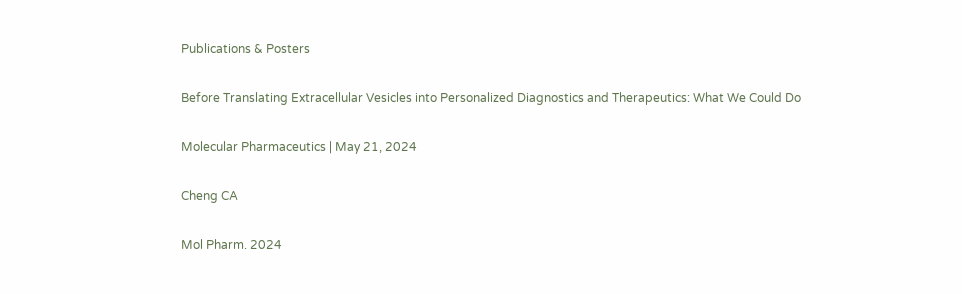Publications & Posters

Before Translating Extracellular Vesicles into Personalized Diagnostics and Therapeutics: What We Could Do

Molecular Pharmaceutics | May 21, 2024

Cheng CA

Mol Pharm. 2024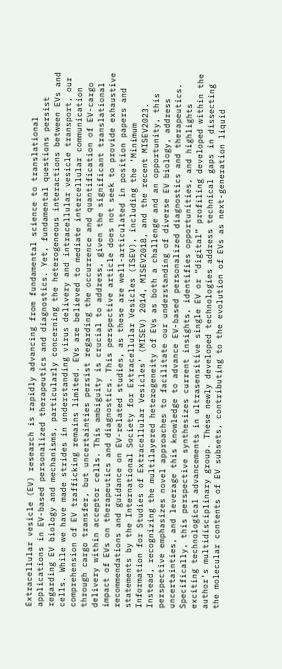Extracellular vesicle (EV) research is rapidly advancing from fundamental science to translational applications in EV-based personalized therapeutics and diagnostics. Yet, fundamental questions persist regarding EV biology and mechanisms, particularly concerning the heterogeneous interactions between EVs and cells. While we have made strides in understanding virus delivery and intracellular vesicle transport, our comprehension of EV trafficking remains limited. EVs are believed to mediate intercellular communication through cargo transfer, but uncertainties persist regarding the occurrence and quantification of EV-cargo delivery within acceptor cells. This ambiguity is crucial to address, given the significant translational impact of EVs on therapeutics and diagnostics. This perspective article does not seek to provide exhaustive recommendations and guidance on EV-related studies, as these are well-articulated in position papers and statements by the International Society for Extracellular Vesicles (ISEV), including the ‘Minimum Information for Studies of Extracellular Vesicles’ (MISEV) 2014, MISEV2018, and the recent MISEV2023. Instead, recognizing the multilayered heterogeneity of EVs as both a challenge and an opportunity, this perspective emphasizes novel approaches to facilitate our understanding of diverse EV biology, address uncertainties, and leverage this knowledge to advance EV-based personalized diagnostics and therapeutics. Specifically, this perspective synthesizes current insights, identifies opportunities, and highlights exciting technological advancements in ultrasensitive single EV or “digital” profiling developed within the author’s multidisciplinary group. These newly developed technologies address technical gaps in dissecting the molecular contents of EV subsets, contributing to the evolution of EVs as next-generation liquid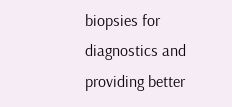biopsies for diagnostics and providing better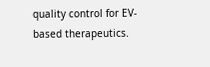quality control for EV-based therapeutics.